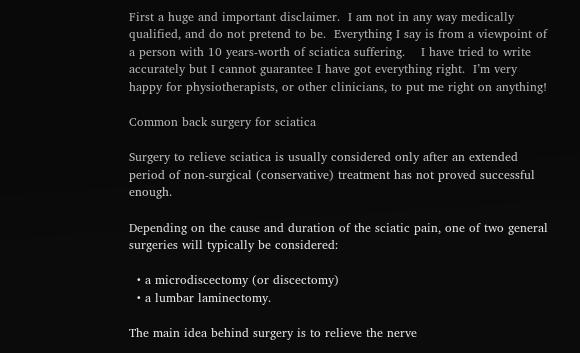First a huge and important disclaimer.  I am not in any way medically qualified, and do not pretend to be.  Everything I say is from a viewpoint of a person with 10 years-worth of sciatica suffering.    I have tried to write accurately but I cannot guarantee I have got everything right.  I’m very happy for physiotherapists, or other clinicians, to put me right on anything!

Common back surgery for sciatica

Surgery to relieve sciatica is usually considered only after an extended period of non-surgical (conservative) treatment has not proved successful enough.

Depending on the cause and duration of the sciatic pain, one of two general surgeries will typically be considered:

  • a microdiscectomy (or discectomy)
  • a lumbar laminectomy.

The main idea behind surgery is to relieve the nerve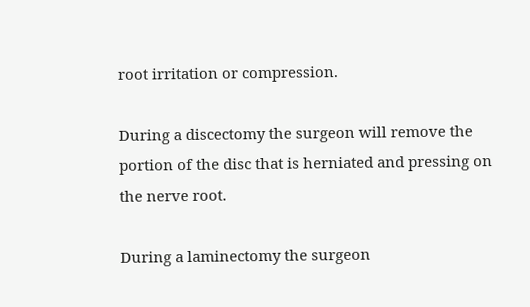root irritation or compression.

During a discectomy the surgeon will remove the portion of the disc that is herniated and pressing on the nerve root.

During a laminectomy the surgeon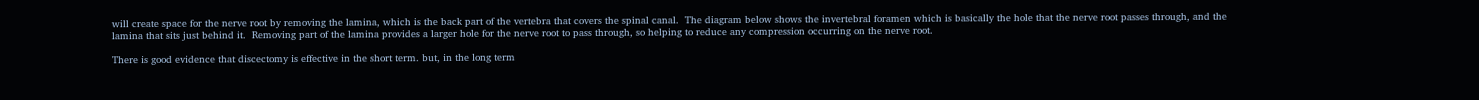will create space for the nerve root by removing the lamina, which is the back part of the vertebra that covers the spinal canal.  The diagram below shows the invertebral foramen which is basically the hole that the nerve root passes through, and the lamina that sits just behind it.  Removing part of the lamina provides a larger hole for the nerve root to pass through, so helping to reduce any compression occurring on the nerve root.

There is good evidence that discectomy is effective in the short term. but, in the long term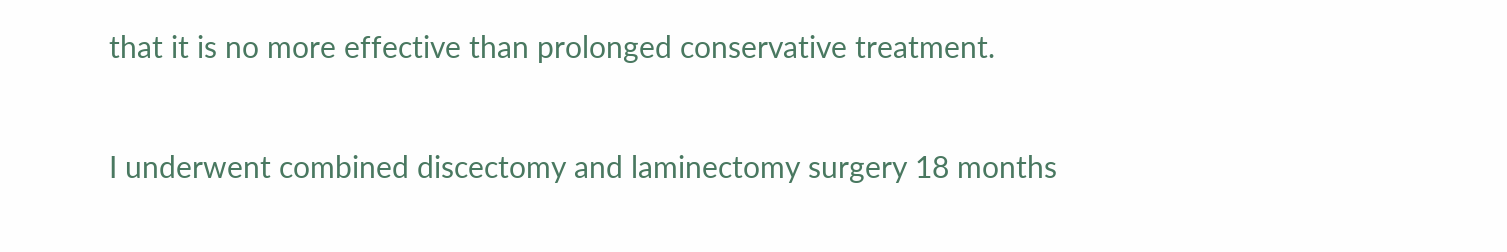that it is no more effective than prolonged conservative treatment.

I underwent combined discectomy and laminectomy surgery 18 months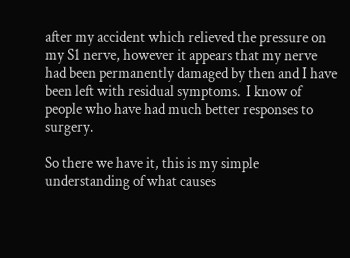after my accident which relieved the pressure on my S1 nerve, however it appears that my nerve had been permanently damaged by then and I have been left with residual symptoms.  I know of people who have had much better responses to surgery.

So there we have it, this is my simple understanding of what causes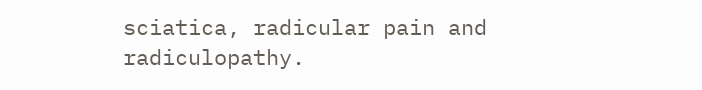sciatica, radicular pain and radiculopathy.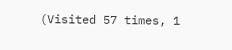(Visited 57 times, 1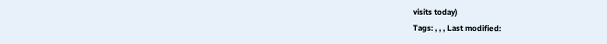visits today)
Tags: , , , Last modified: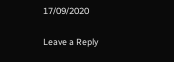17/09/2020

Leave a Reply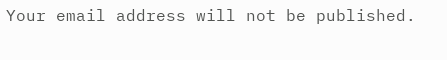Your email address will not be published.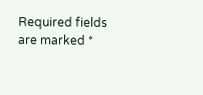Required fields are marked *